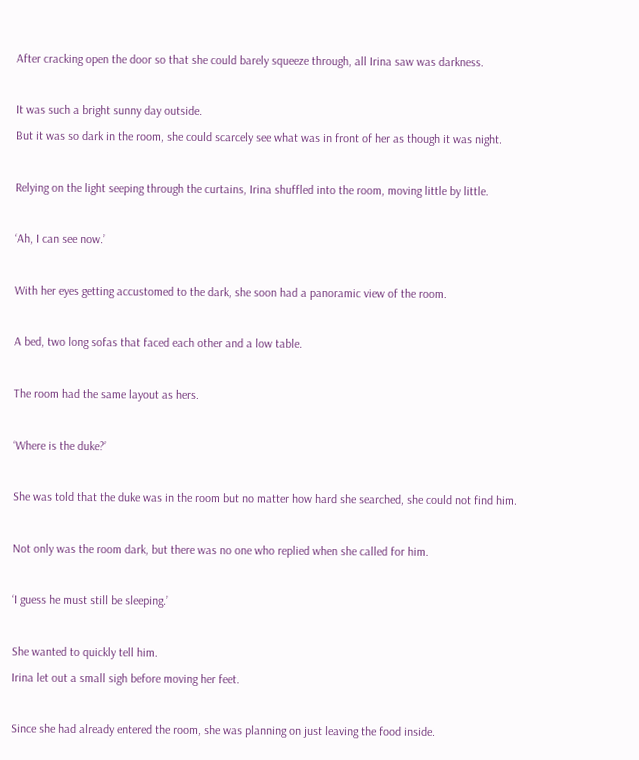After cracking open the door so that she could barely squeeze through, all Irina saw was darkness.

It was such a bright sunny day outside.
But it was so dark in the room, she could scarcely see what was in front of her as though it was night.

Relying on the light seeping through the curtains, Irina shuffled into the room, moving little by little.

‘Ah, I can see now.’

With her eyes getting accustomed to the dark, she soon had a panoramic view of the room.

A bed, two long sofas that faced each other and a low table.

The room had the same layout as hers.

‘Where is the duke?’

She was told that the duke was in the room but no matter how hard she searched, she could not find him.

Not only was the room dark, but there was no one who replied when she called for him.

‘I guess he must still be sleeping.’

She wanted to quickly tell him.
Irina let out a small sigh before moving her feet.

Since she had already entered the room, she was planning on just leaving the food inside.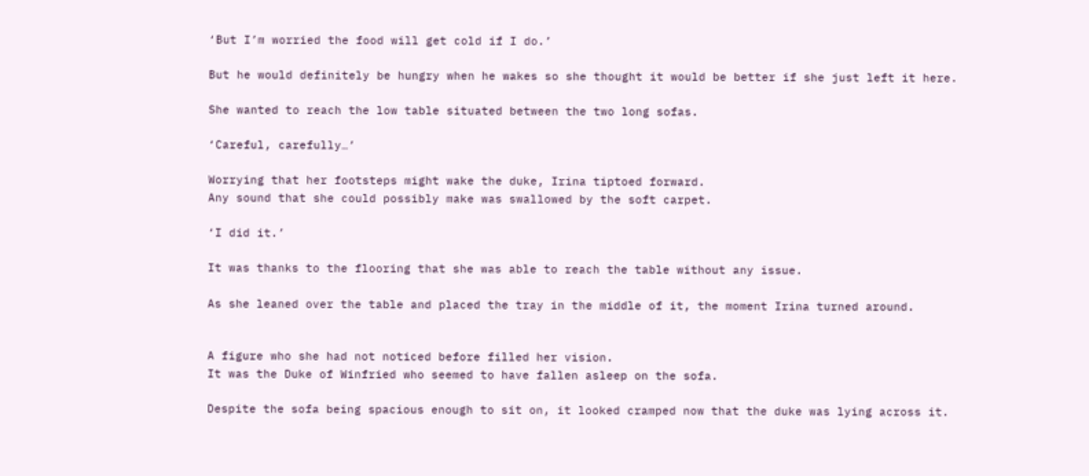‘But I’m worried the food will get cold if I do.’

But he would definitely be hungry when he wakes so she thought it would be better if she just left it here.

She wanted to reach the low table situated between the two long sofas.

‘Careful, carefully…’

Worrying that her footsteps might wake the duke, Irina tiptoed forward.
Any sound that she could possibly make was swallowed by the soft carpet.

‘I did it.’

It was thanks to the flooring that she was able to reach the table without any issue.

As she leaned over the table and placed the tray in the middle of it, the moment Irina turned around.


A figure who she had not noticed before filled her vision.
It was the Duke of Winfried who seemed to have fallen asleep on the sofa.

Despite the sofa being spacious enough to sit on, it looked cramped now that the duke was lying across it.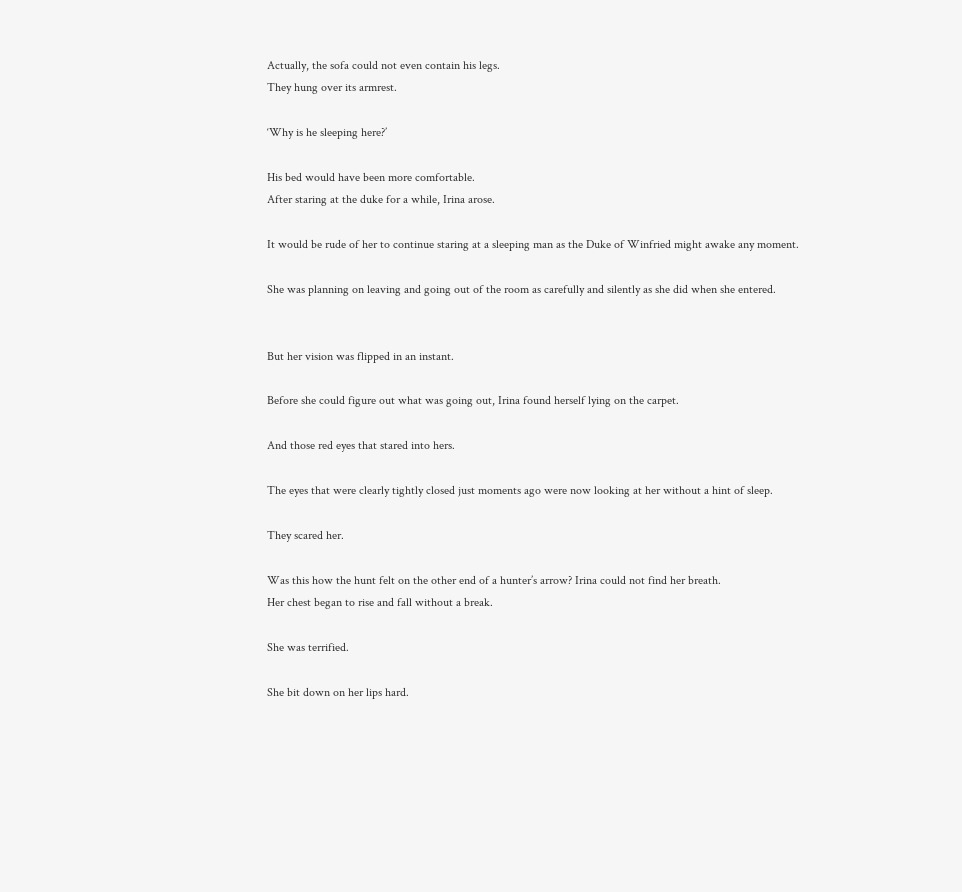Actually, the sofa could not even contain his legs.
They hung over its armrest.

‘Why is he sleeping here?’

His bed would have been more comfortable.
After staring at the duke for a while, Irina arose.

It would be rude of her to continue staring at a sleeping man as the Duke of Winfried might awake any moment.

She was planning on leaving and going out of the room as carefully and silently as she did when she entered.


But her vision was flipped in an instant.

Before she could figure out what was going out, Irina found herself lying on the carpet.

And those red eyes that stared into hers.

The eyes that were clearly tightly closed just moments ago were now looking at her without a hint of sleep.

They scared her.

Was this how the hunt felt on the other end of a hunter’s arrow? Irina could not find her breath.
Her chest began to rise and fall without a break.

She was terrified.

She bit down on her lips hard.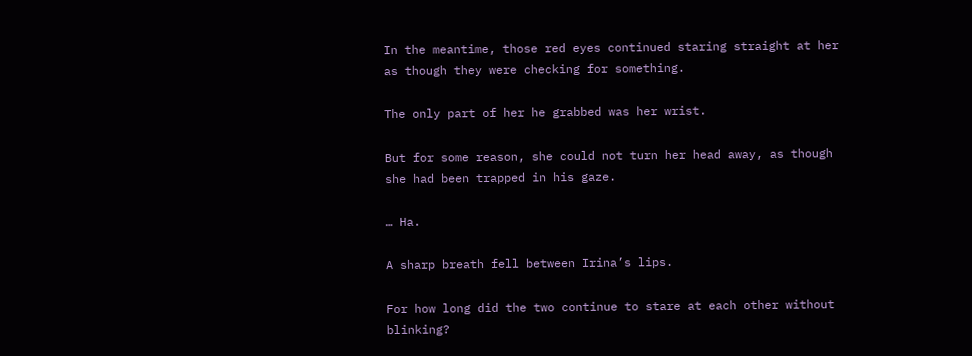In the meantime, those red eyes continued staring straight at her as though they were checking for something.

The only part of her he grabbed was her wrist.

But for some reason, she could not turn her head away, as though she had been trapped in his gaze.

… Ha.

A sharp breath fell between Irina’s lips.

For how long did the two continue to stare at each other without blinking?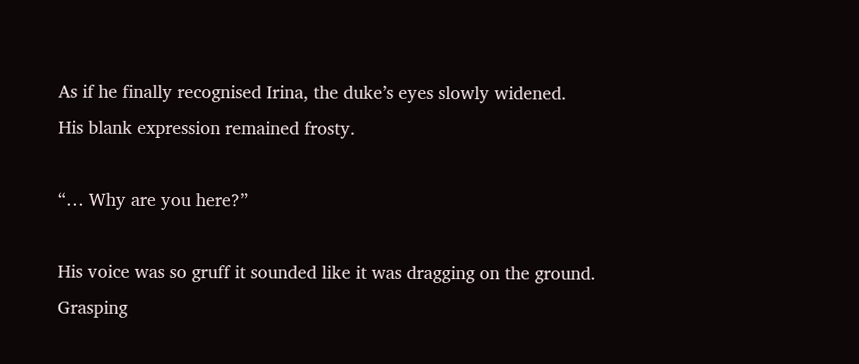As if he finally recognised Irina, the duke’s eyes slowly widened.
His blank expression remained frosty.

“… Why are you here?”

His voice was so gruff it sounded like it was dragging on the ground.
Grasping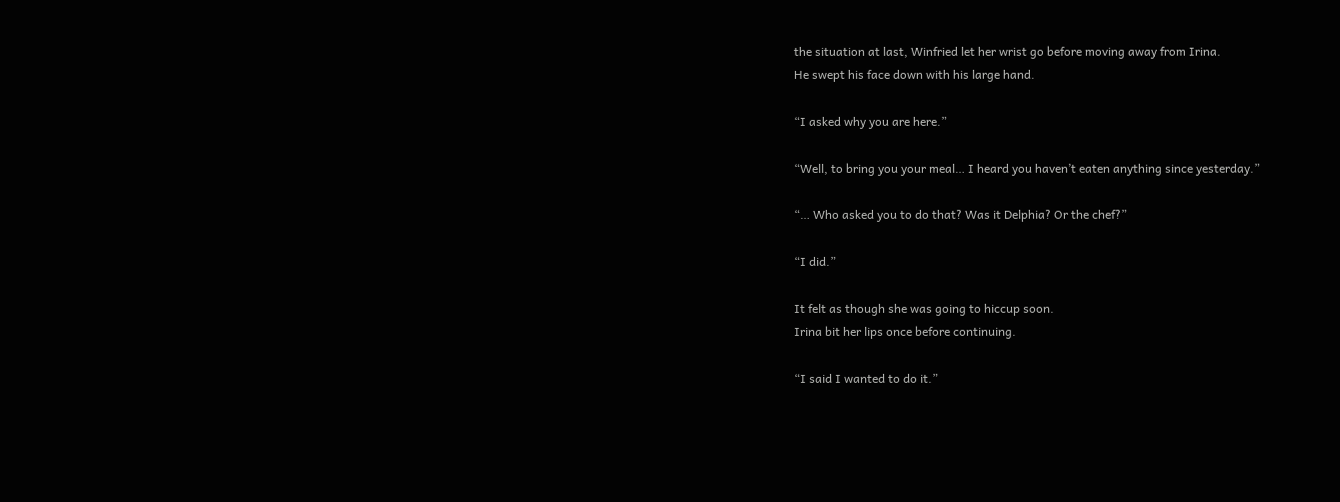the situation at last, Winfried let her wrist go before moving away from Irina.
He swept his face down with his large hand.

“I asked why you are here.”

“Well, to bring you your meal… I heard you haven’t eaten anything since yesterday.”

“… Who asked you to do that? Was it Delphia? Or the chef?”

“I did.”

It felt as though she was going to hiccup soon.
Irina bit her lips once before continuing.

“I said I wanted to do it.”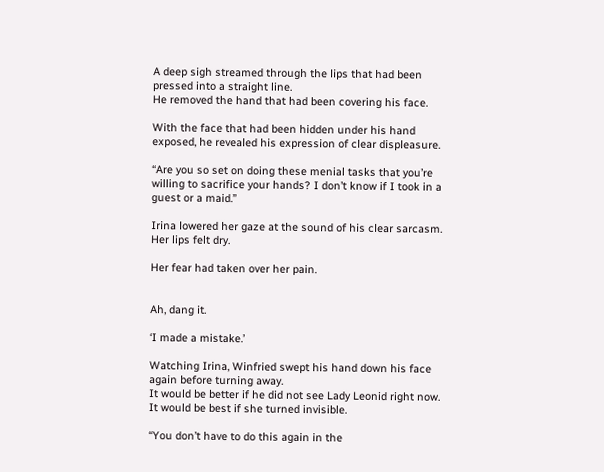A deep sigh streamed through the lips that had been pressed into a straight line.
He removed the hand that had been covering his face.

With the face that had been hidden under his hand exposed, he revealed his expression of clear displeasure.

“Are you so set on doing these menial tasks that you’re willing to sacrifice your hands? I don’t know if I took in a guest or a maid.”

Irina lowered her gaze at the sound of his clear sarcasm.
Her lips felt dry.

Her fear had taken over her pain.


Ah, dang it.

‘I made a mistake.’

Watching Irina, Winfried swept his hand down his face again before turning away.
It would be better if he did not see Lady Leonid right now.
It would be best if she turned invisible.

“You don’t have to do this again in the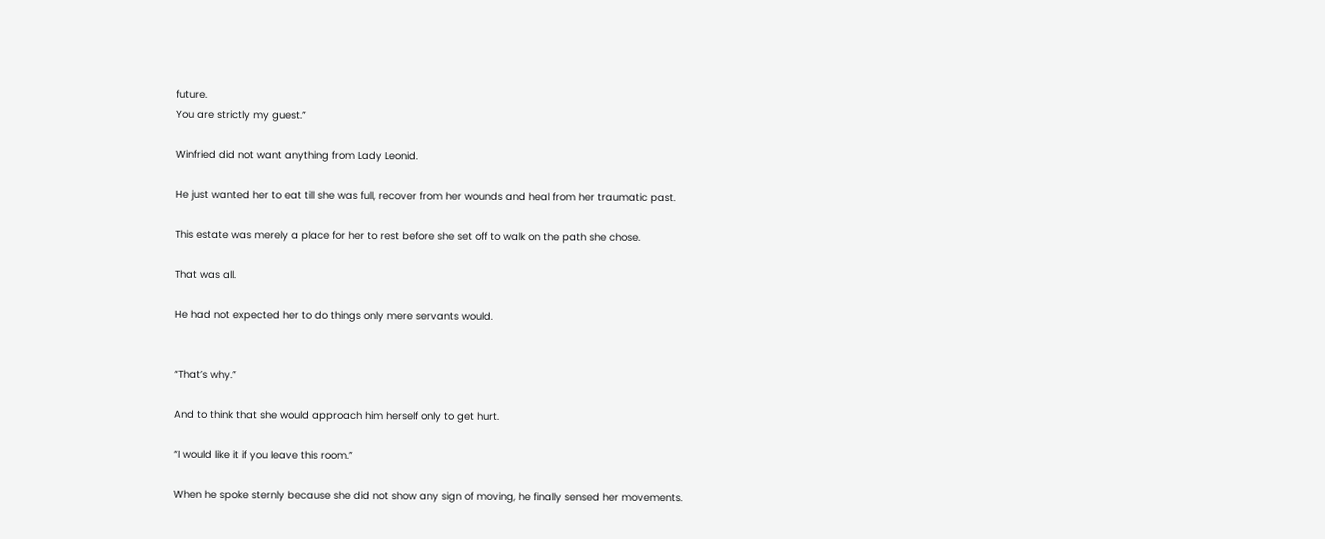future.
You are strictly my guest.”

Winfried did not want anything from Lady Leonid.

He just wanted her to eat till she was full, recover from her wounds and heal from her traumatic past.

This estate was merely a place for her to rest before she set off to walk on the path she chose.

That was all.

He had not expected her to do things only mere servants would.


“That’s why.”

And to think that she would approach him herself only to get hurt.

“I would like it if you leave this room.”

When he spoke sternly because she did not show any sign of moving, he finally sensed her movements.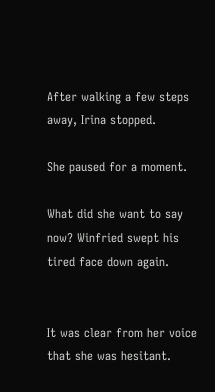After walking a few steps away, Irina stopped.

She paused for a moment.

What did she want to say now? Winfried swept his tired face down again.


It was clear from her voice that she was hesitant.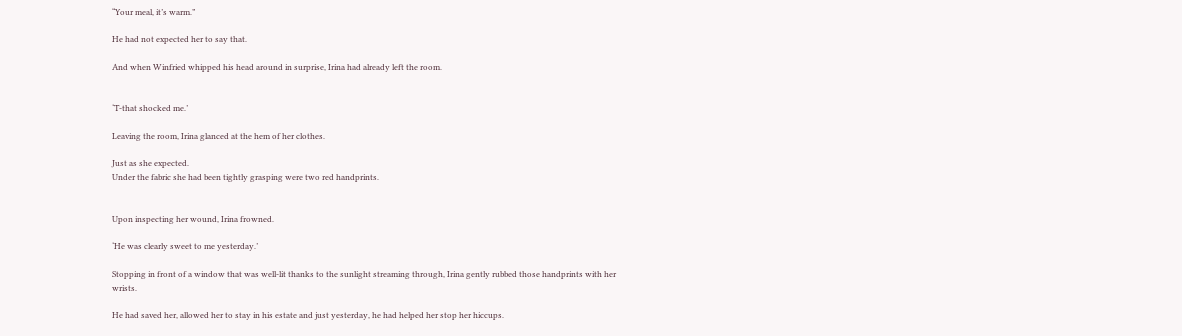“Your meal, it’s warm.”

He had not expected her to say that.

And when Winfried whipped his head around in surprise, Irina had already left the room.


‘T-that shocked me.’

Leaving the room, Irina glanced at the hem of her clothes.

Just as she expected.
Under the fabric she had been tightly grasping were two red handprints.


Upon inspecting her wound, Irina frowned.

‘He was clearly sweet to me yesterday.’

Stopping in front of a window that was well-lit thanks to the sunlight streaming through, Irina gently rubbed those handprints with her wrists.

He had saved her, allowed her to stay in his estate and just yesterday, he had helped her stop her hiccups.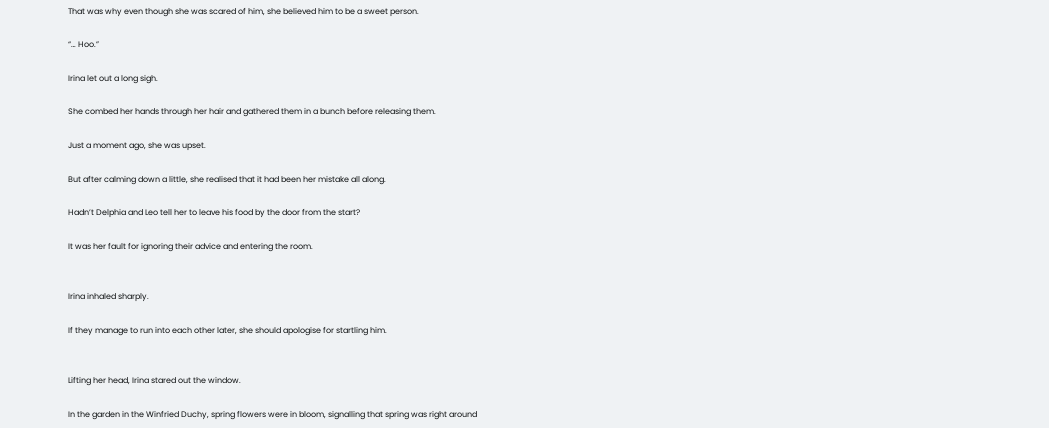That was why even though she was scared of him, she believed him to be a sweet person.

“… Hoo.”

Irina let out a long sigh.

She combed her hands through her hair and gathered them in a bunch before releasing them.

Just a moment ago, she was upset.

But after calming down a little, she realised that it had been her mistake all along.

Hadn’t Delphia and Leo tell her to leave his food by the door from the start?

It was her fault for ignoring their advice and entering the room.


Irina inhaled sharply.

If they manage to run into each other later, she should apologise for startling him.


Lifting her head, Irina stared out the window.

In the garden in the Winfried Duchy, spring flowers were in bloom, signalling that spring was right around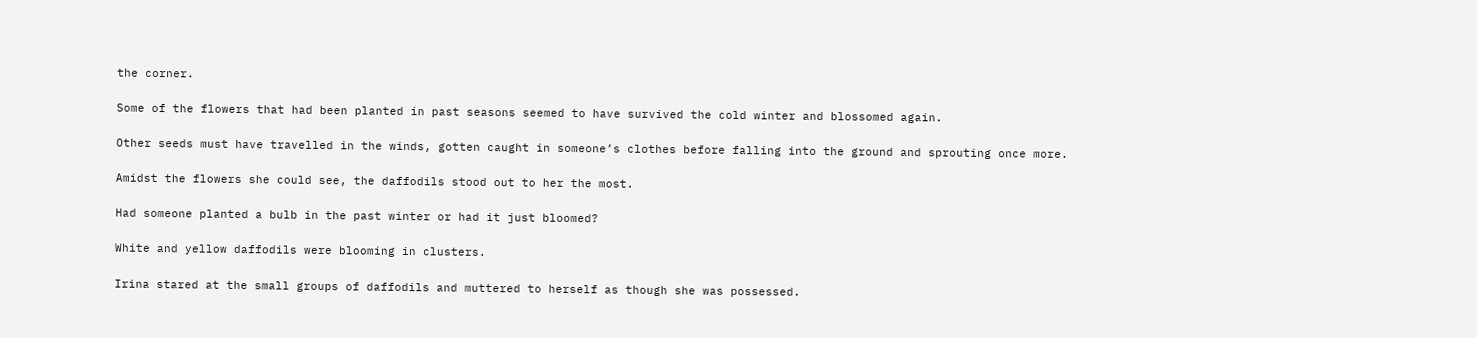the corner.

Some of the flowers that had been planted in past seasons seemed to have survived the cold winter and blossomed again.

Other seeds must have travelled in the winds, gotten caught in someone’s clothes before falling into the ground and sprouting once more.

Amidst the flowers she could see, the daffodils stood out to her the most.

Had someone planted a bulb in the past winter or had it just bloomed?

White and yellow daffodils were blooming in clusters.

Irina stared at the small groups of daffodils and muttered to herself as though she was possessed.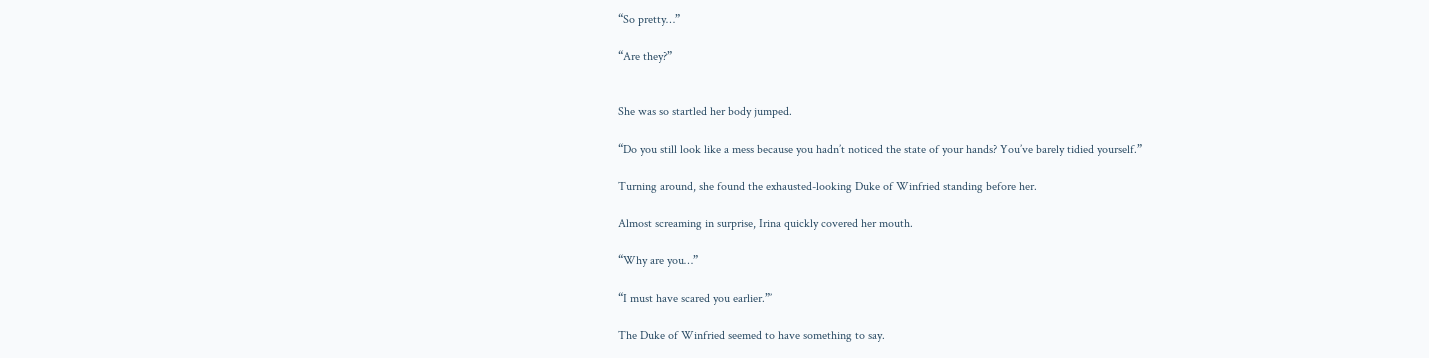“So pretty…”

“Are they?”


She was so startled her body jumped.

“Do you still look like a mess because you hadn’t noticed the state of your hands? You’ve barely tidied yourself.”

Turning around, she found the exhausted-looking Duke of Winfried standing before her.

Almost screaming in surprise, Irina quickly covered her mouth.

“Why are you…”

“I must have scared you earlier.”’

The Duke of Winfried seemed to have something to say.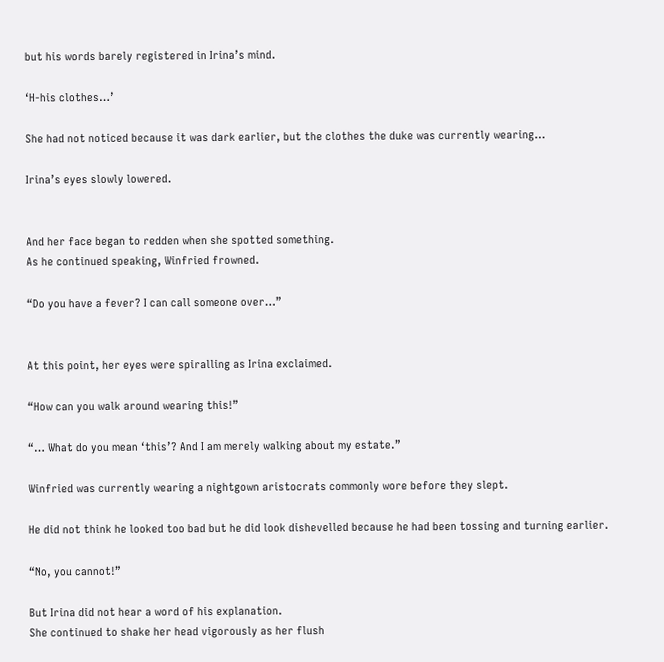but his words barely registered in Irina’s mind.

‘H-his clothes…’

She had not noticed because it was dark earlier, but the clothes the duke was currently wearing…

Irina’s eyes slowly lowered.


And her face began to redden when she spotted something.
As he continued speaking, Winfried frowned.

“Do you have a fever? I can call someone over…”


At this point, her eyes were spiralling as Irina exclaimed.

“How can you walk around wearing this!”

“… What do you mean ‘this’? And I am merely walking about my estate.”

Winfried was currently wearing a nightgown aristocrats commonly wore before they slept.

He did not think he looked too bad but he did look dishevelled because he had been tossing and turning earlier.

“No, you cannot!”

But Irina did not hear a word of his explanation.
She continued to shake her head vigorously as her flush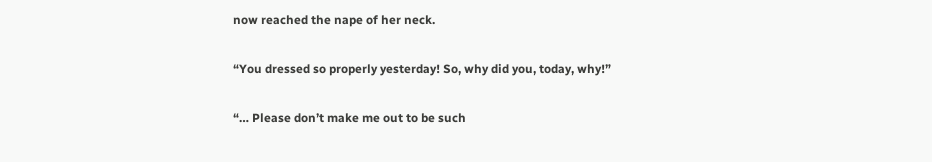now reached the nape of her neck.

“You dressed so properly yesterday! So, why did you, today, why!”

“… Please don’t make me out to be such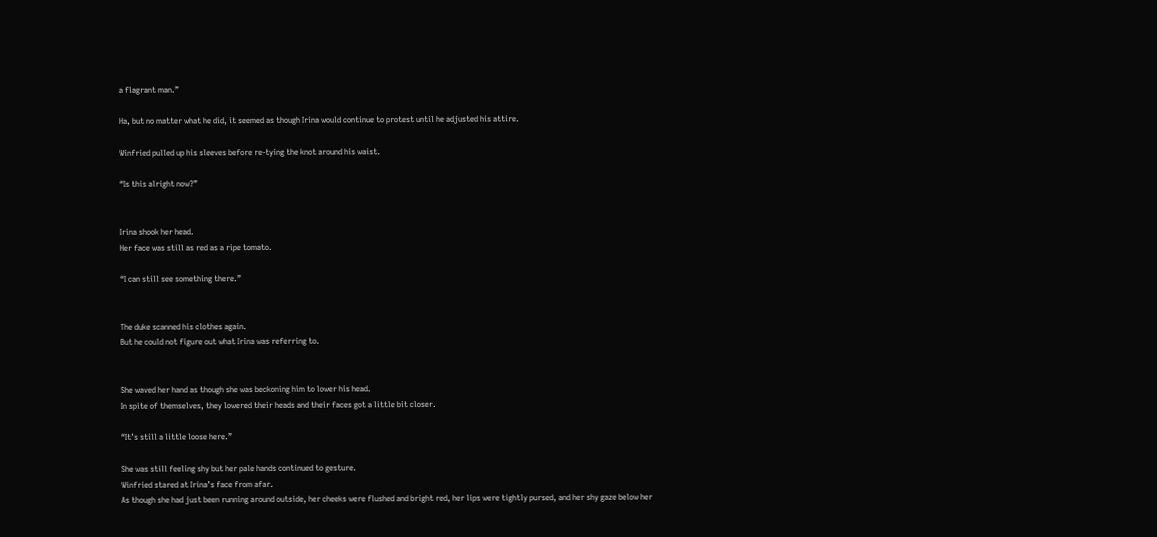a flagrant man.”

Ha, but no matter what he did, it seemed as though Irina would continue to protest until he adjusted his attire.

Winfried pulled up his sleeves before re-tying the knot around his waist.

“Is this alright now?”


Irina shook her head.
Her face was still as red as a ripe tomato.

“I can still see something there.”


The duke scanned his clothes again.
But he could not figure out what Irina was referring to.


She waved her hand as though she was beckoning him to lower his head.
In spite of themselves, they lowered their heads and their faces got a little bit closer.

“It’s still a little loose here.”

She was still feeling shy but her pale hands continued to gesture.
Winfried stared at Irina’s face from afar.
As though she had just been running around outside, her cheeks were flushed and bright red, her lips were tightly pursed, and her shy gaze below her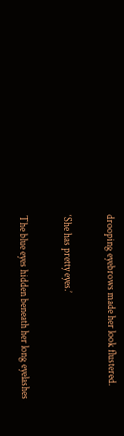drooping eyebrows made her look flustered.

‘She has pretty eyes.’

The blue eyes hidden beneath her long eyelashes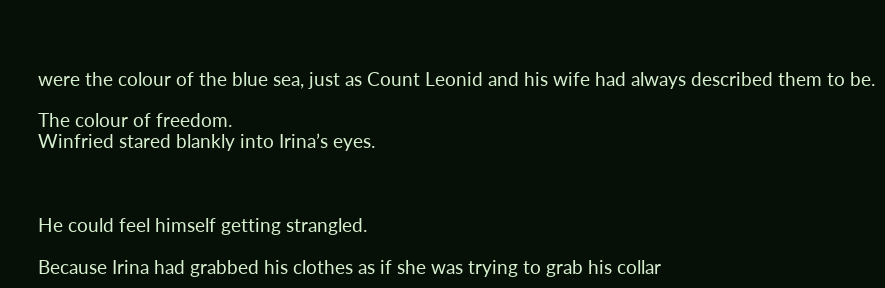were the colour of the blue sea, just as Count Leonid and his wife had always described them to be.

The colour of freedom.
Winfried stared blankly into Irina’s eyes.



He could feel himself getting strangled.

Because Irina had grabbed his clothes as if she was trying to grab his collar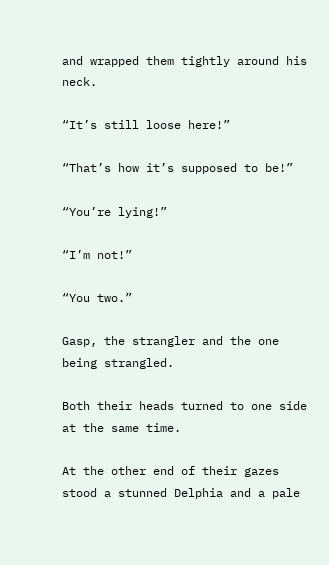and wrapped them tightly around his neck.

“It’s still loose here!”

“That’s how it’s supposed to be!”

“You’re lying!”

“I’m not!”

“You two.”

Gasp, the strangler and the one being strangled.

Both their heads turned to one side at the same time.

At the other end of their gazes stood a stunned Delphia and a pale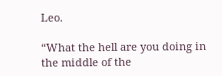Leo.

“What the hell are you doing in the middle of the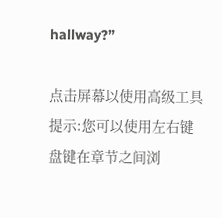hallway?”

点击屏幕以使用高级工具 提示:您可以使用左右键盘键在章节之间浏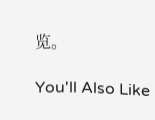览。

You'll Also Like